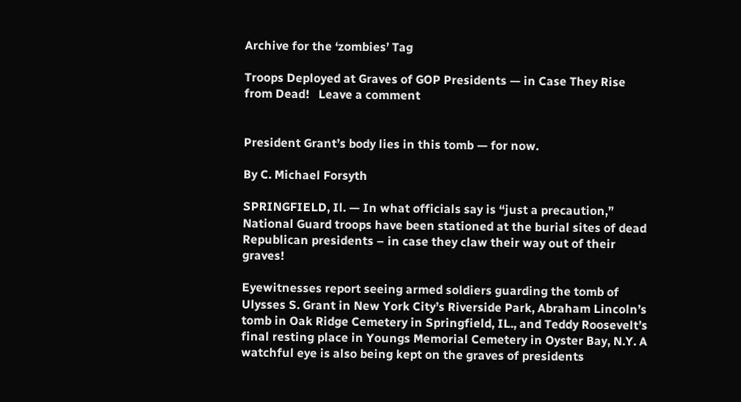Archive for the ‘zombies’ Tag

Troops Deployed at Graves of GOP Presidents — in Case They Rise from Dead!   Leave a comment


President Grant’s body lies in this tomb — for now.

By C. Michael Forsyth

SPRINGFIELD, Il. — In what officials say is “just a precaution,” National Guard troops have been stationed at the burial sites of dead Republican presidents – in case they claw their way out of their graves!

Eyewitnesses report seeing armed soldiers guarding the tomb of Ulysses S. Grant in New York City’s Riverside Park, Abraham Lincoln’s tomb in Oak Ridge Cemetery in Springfield, IL., and Teddy Roosevelt’s final resting place in Youngs Memorial Cemetery in Oyster Bay, N.Y. A watchful eye is also being kept on the graves of presidents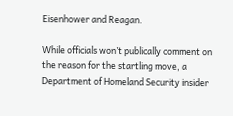Eisenhower and Reagan.

While officials won’t publically comment on the reason for the startling move, a Department of Homeland Security insider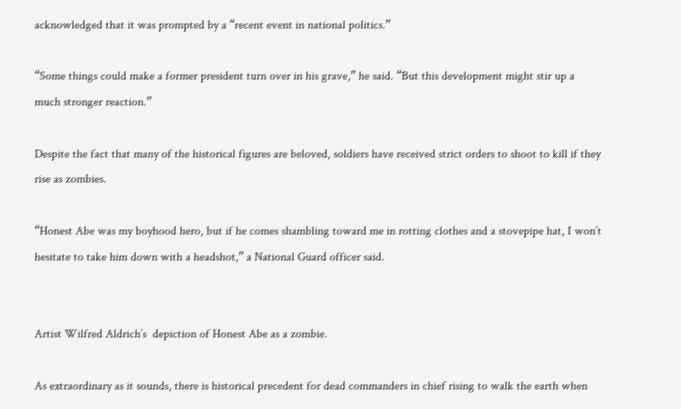acknowledged that it was prompted by a “recent event in national politics.”

“Some things could make a former president turn over in his grave,” he said. “But this development might stir up a much stronger reaction.”

Despite the fact that many of the historical figures are beloved, soldiers have received strict orders to shoot to kill if they rise as zombies.

“Honest Abe was my boyhood hero, but if he comes shambling toward me in rotting clothes and a stovepipe hat, I won’t hesitate to take him down with a headshot,” a National Guard officer said.


Artist Wilfred Aldrich’s  depiction of Honest Abe as a zombie.

As extraordinary as it sounds, there is historical precedent for dead commanders in chief rising to walk the earth when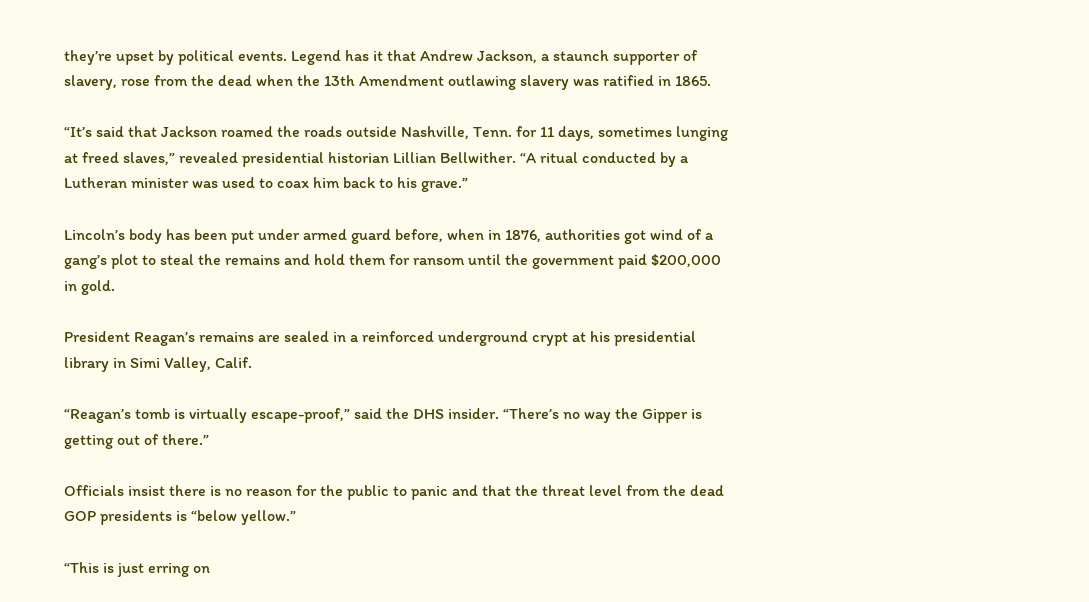they’re upset by political events. Legend has it that Andrew Jackson, a staunch supporter of slavery, rose from the dead when the 13th Amendment outlawing slavery was ratified in 1865.

“It’s said that Jackson roamed the roads outside Nashville, Tenn. for 11 days, sometimes lunging at freed slaves,” revealed presidential historian Lillian Bellwither. “A ritual conducted by a Lutheran minister was used to coax him back to his grave.”

Lincoln’s body has been put under armed guard before, when in 1876, authorities got wind of a gang’s plot to steal the remains and hold them for ransom until the government paid $200,000 in gold.

President Reagan’s remains are sealed in a reinforced underground crypt at his presidential library in Simi Valley, Calif.

“Reagan’s tomb is virtually escape-proof,” said the DHS insider. “There’s no way the Gipper is getting out of there.”

Officials insist there is no reason for the public to panic and that the threat level from the dead GOP presidents is “below yellow.”

“This is just erring on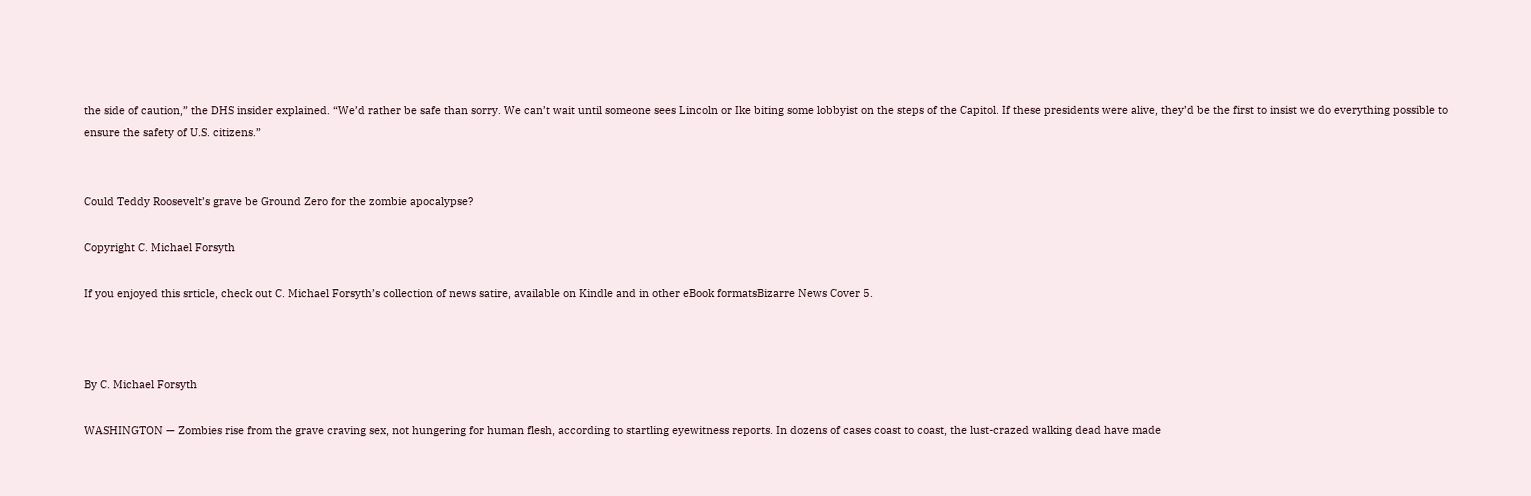the side of caution,” the DHS insider explained. “We’d rather be safe than sorry. We can’t wait until someone sees Lincoln or Ike biting some lobbyist on the steps of the Capitol. If these presidents were alive, they’d be the first to insist we do everything possible to ensure the safety of U.S. citizens.”


Could Teddy Roosevelt’s grave be Ground Zero for the zombie apocalypse?

Copyright C. Michael Forsyth

If you enjoyed this srticle, check out C. Michael Forsyth’s collection of news satire, available on Kindle and in other eBook formatsBizarre News Cover 5.



By C. Michael Forsyth

WASHINGTON — Zombies rise from the grave craving sex, not hungering for human flesh, according to startling eyewitness reports. In dozens of cases coast to coast, the lust-crazed walking dead have made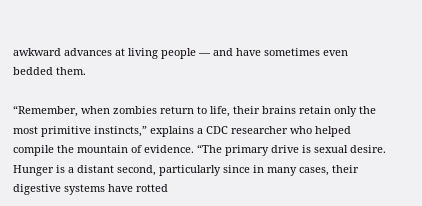awkward advances at living people — and have sometimes even bedded them.

“Remember, when zombies return to life, their brains retain only the most primitive instincts,” explains a CDC researcher who helped compile the mountain of evidence. “The primary drive is sexual desire. Hunger is a distant second, particularly since in many cases, their digestive systems have rotted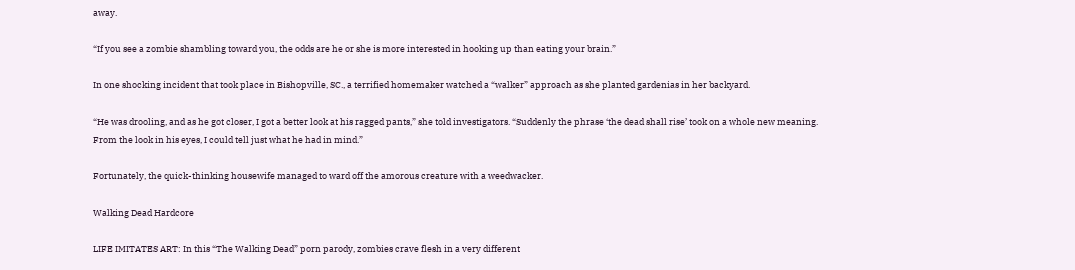away.

“If you see a zombie shambling toward you, the odds are he or she is more interested in hooking up than eating your brain.”

In one shocking incident that took place in Bishopville, SC., a terrified homemaker watched a “walker” approach as she planted gardenias in her backyard.

“He was drooling, and as he got closer, I got a better look at his ragged pants,” she told investigators. “Suddenly the phrase ‘the dead shall rise’ took on a whole new meaning. From the look in his eyes, I could tell just what he had in mind.”

Fortunately, the quick-thinking housewife managed to ward off the amorous creature with a weedwacker.

Walking Dead Hardcore

LIFE IMITATES ART: In this “The Walking Dead” porn parody, zombies crave flesh in a very different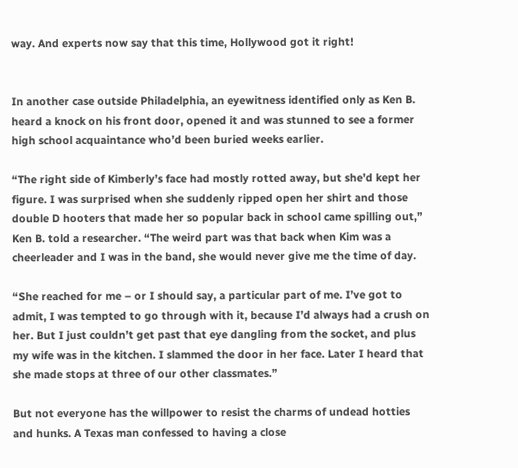way. And experts now say that this time, Hollywood got it right!


In another case outside Philadelphia, an eyewitness identified only as Ken B. heard a knock on his front door, opened it and was stunned to see a former high school acquaintance who’d been buried weeks earlier.

“The right side of Kimberly’s face had mostly rotted away, but she’d kept her figure. I was surprised when she suddenly ripped open her shirt and those double D hooters that made her so popular back in school came spilling out,” Ken B. told a researcher. “The weird part was that back when Kim was a cheerleader and I was in the band, she would never give me the time of day.

“She reached for me – or I should say, a particular part of me. I’ve got to admit, I was tempted to go through with it, because I’d always had a crush on her. But I just couldn’t get past that eye dangling from the socket, and plus my wife was in the kitchen. I slammed the door in her face. Later I heard that she made stops at three of our other classmates.”

But not everyone has the willpower to resist the charms of undead hotties and hunks. A Texas man confessed to having a close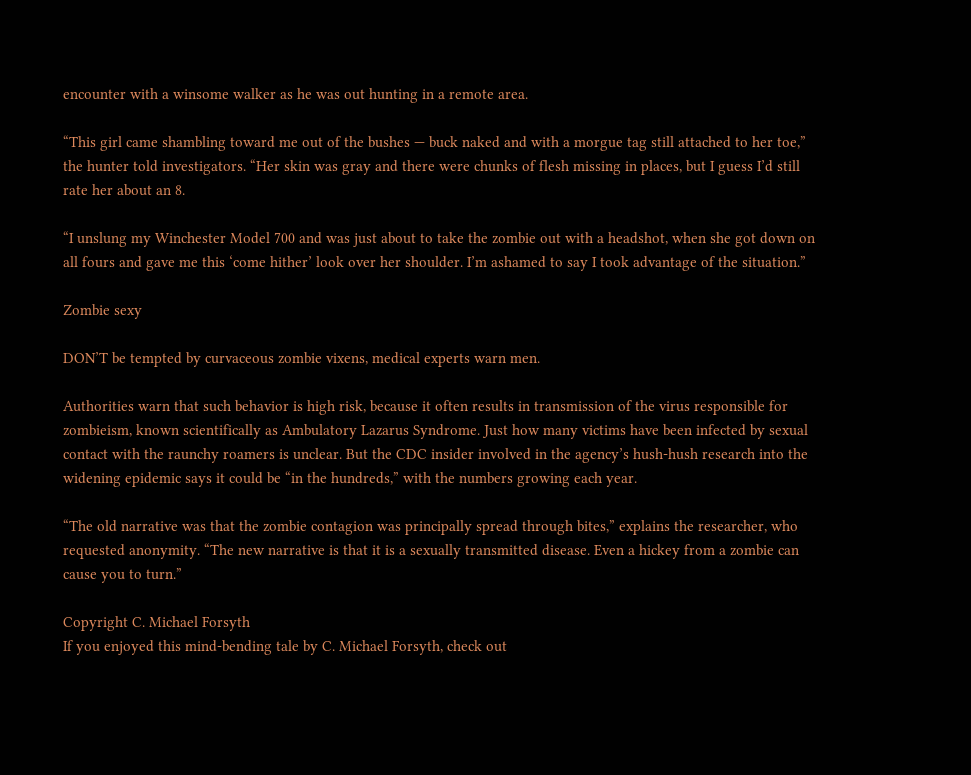encounter with a winsome walker as he was out hunting in a remote area.

“This girl came shambling toward me out of the bushes — buck naked and with a morgue tag still attached to her toe,” the hunter told investigators. “Her skin was gray and there were chunks of flesh missing in places, but I guess I’d still rate her about an 8.

“I unslung my Winchester Model 700 and was just about to take the zombie out with a headshot, when she got down on all fours and gave me this ‘come hither’ look over her shoulder. I’m ashamed to say I took advantage of the situation.”

Zombie sexy

DON’T be tempted by curvaceous zombie vixens, medical experts warn men.

Authorities warn that such behavior is high risk, because it often results in transmission of the virus responsible for zombieism, known scientifically as Ambulatory Lazarus Syndrome. Just how many victims have been infected by sexual contact with the raunchy roamers is unclear. But the CDC insider involved in the agency’s hush-hush research into the widening epidemic says it could be “in the hundreds,” with the numbers growing each year.

“The old narrative was that the zombie contagion was principally spread through bites,” explains the researcher, who requested anonymity. “The new narrative is that it is a sexually transmitted disease. Even a hickey from a zombie can cause you to turn.”

Copyright C. Michael Forsyth
If you enjoyed this mind-bending tale by C. Michael Forsyth, check out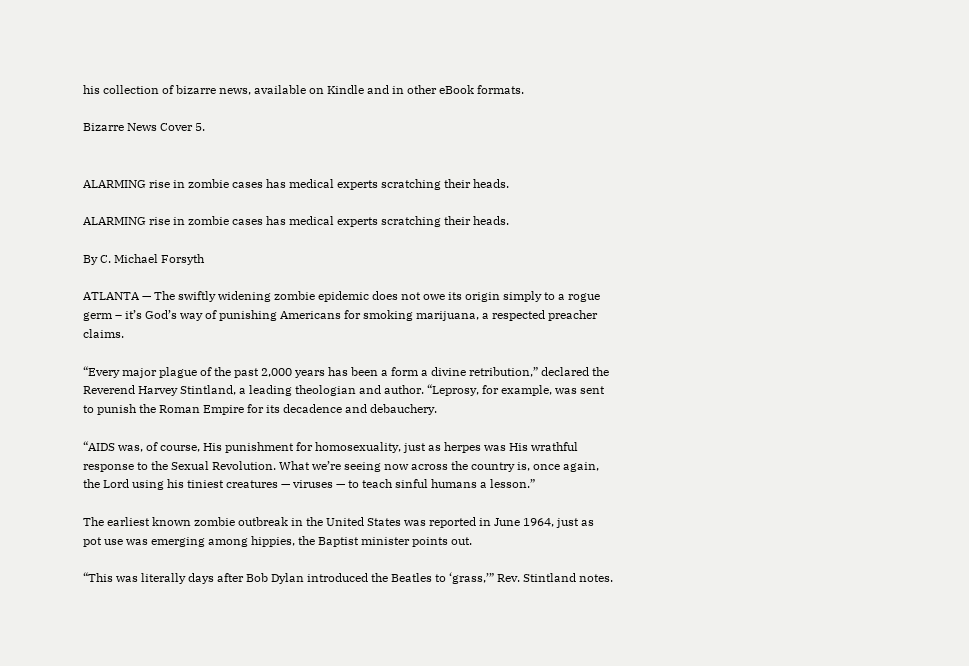his collection of bizarre news, available on Kindle and in other eBook formats.

Bizarre News Cover 5.


ALARMING rise in zombie cases has medical experts scratching their heads.

ALARMING rise in zombie cases has medical experts scratching their heads.

By C. Michael Forsyth

ATLANTA — The swiftly widening zombie epidemic does not owe its origin simply to a rogue germ – it’s God’s way of punishing Americans for smoking marijuana, a respected preacher claims.

“Every major plague of the past 2,000 years has been a form a divine retribution,” declared the Reverend Harvey Stintland, a leading theologian and author. “Leprosy, for example, was sent to punish the Roman Empire for its decadence and debauchery.

“AIDS was, of course, His punishment for homosexuality, just as herpes was His wrathful response to the Sexual Revolution. What we’re seeing now across the country is, once again, the Lord using his tiniest creatures — viruses — to teach sinful humans a lesson.”

The earliest known zombie outbreak in the United States was reported in June 1964, just as pot use was emerging among hippies, the Baptist minister points out.

“This was literally days after Bob Dylan introduced the Beatles to ‘grass,’” Rev. Stintland notes.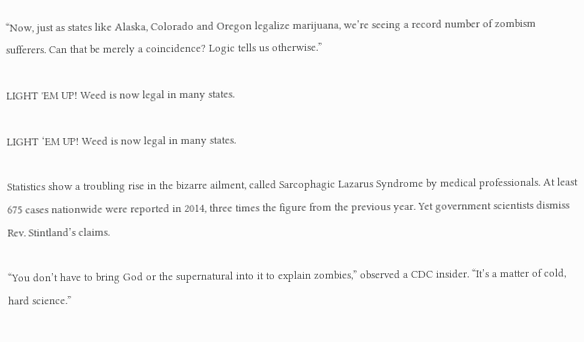“Now, just as states like Alaska, Colorado and Oregon legalize marijuana, we’re seeing a record number of zombism sufferers. Can that be merely a coincidence? Logic tells us otherwise.”

LIGHT 'EM UP! Weed is now legal in many states.

LIGHT ‘EM UP! Weed is now legal in many states.

Statistics show a troubling rise in the bizarre ailment, called Sarcophagic Lazarus Syndrome by medical professionals. At least 675 cases nationwide were reported in 2014, three times the figure from the previous year. Yet government scientists dismiss Rev. Stintland’s claims.

“You don’t have to bring God or the supernatural into it to explain zombies,” observed a CDC insider. “It’s a matter of cold, hard science.”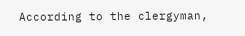According to the clergyman,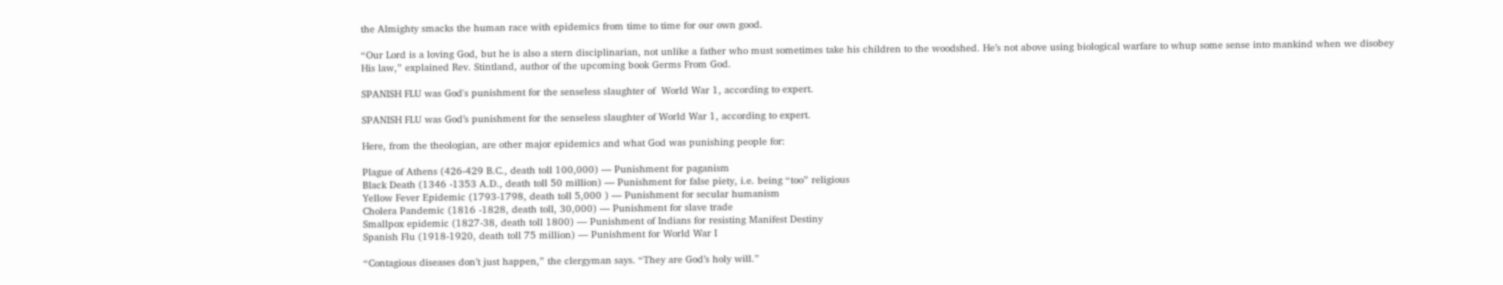the Almighty smacks the human race with epidemics from time to time for our own good.

“Our Lord is a loving God, but he is also a stern disciplinarian, not unlike a father who must sometimes take his children to the woodshed. He’s not above using biological warfare to whup some sense into mankind when we disobey His law,” explained Rev. Stintland, author of the upcoming book Germs From God.

SPANISH FLU was God's punishment for the senseless slaughter of  World War 1, according to expert.

SPANISH FLU was God’s punishment for the senseless slaughter of World War 1, according to expert.

Here, from the theologian, are other major epidemics and what God was punishing people for:

Plague of Athens (426-429 B.C., death toll 100,000) — Punishment for paganism
Black Death (1346 -1353 A.D., death toll 50 million) — Punishment for false piety, i.e. being “too” religious
Yellow Fever Epidemic (1793-1798, death toll 5,000 ) — Punishment for secular humanism
Cholera Pandemic (1816 -1828, death toll, 30,000) — Punishment for slave trade
Smallpox epidemic (1827-38, death toll 1800) — Punishment of Indians for resisting Manifest Destiny
Spanish Flu (1918-1920, death toll 75 million) — Punishment for World War I

“Contagious diseases don’t just happen,” the clergyman says. “They are God’s holy will.”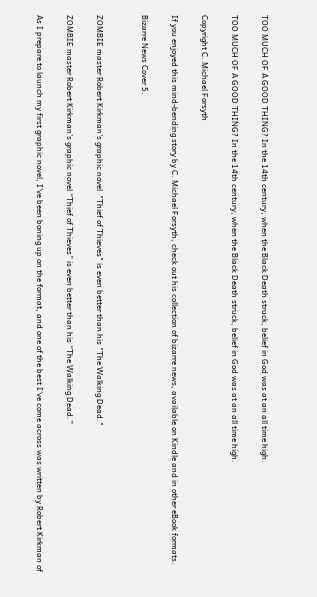TOO MUCH OF A GOOD THING? In the 14th century, when the Black Death struck, belief in God was at an all time high.

TOO MUCH OF A GOOD THING? In the 14th century, when the Black Death struck, belief in God was at an all time high.

Copyright C. Michael Forsyth

If you enjoyed this mind-bending story by C. Michael Forsyth, check out his collection of bizarre news, available on Kindle and in other eBook formats.

Bizarre News Cover 5.


ZOMBIE master Robert Kirkman's graphic novel  "Thief of Thieves" is even better than his "The Walking Dead."

ZOMBIE master Robert Kirkman’s graphic novel “Thief of Thieves” is even better than his “The Walking Dead.”

As I prepare to launch my first graphic novel, I’ve been boning up on the format, and one of the best I’ve come across was written by Robert Kirkman of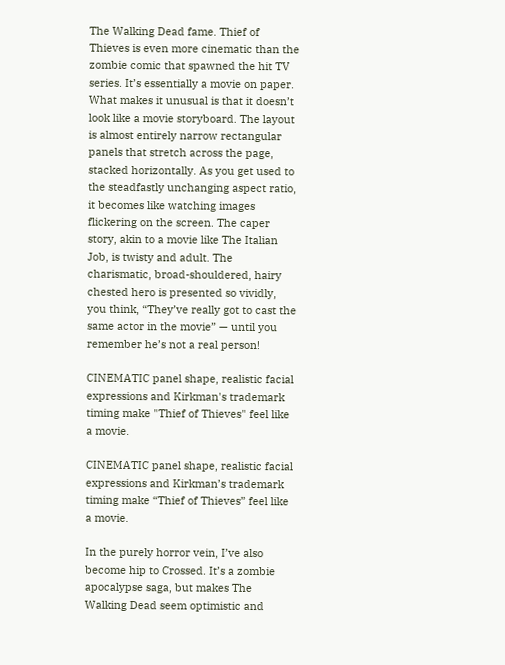The Walking Dead fame. Thief of Thieves is even more cinematic than the zombie comic that spawned the hit TV series. It’s essentially a movie on paper. What makes it unusual is that it doesn’t look like a movie storyboard. The layout is almost entirely narrow rectangular panels that stretch across the page, stacked horizontally. As you get used to the steadfastly unchanging aspect ratio, it becomes like watching images flickering on the screen. The caper story, akin to a movie like The Italian Job, is twisty and adult. The charismatic, broad-shouldered, hairy chested hero is presented so vividly, you think, “They’ve really got to cast the same actor in the movie” — until you remember he’s not a real person!

CINEMATIC panel shape, realistic facial expressions and Kirkman's trademark  timing make "Thief of Thieves" feel like a movie.

CINEMATIC panel shape, realistic facial expressions and Kirkman’s trademark timing make “Thief of Thieves” feel like a movie.

In the purely horror vein, I’ve also become hip to Crossed. It’s a zombie apocalypse saga, but makes The Walking Dead seem optimistic and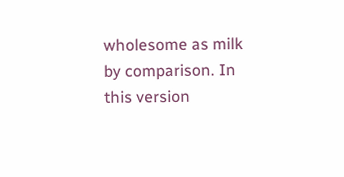wholesome as milk by comparison. In this version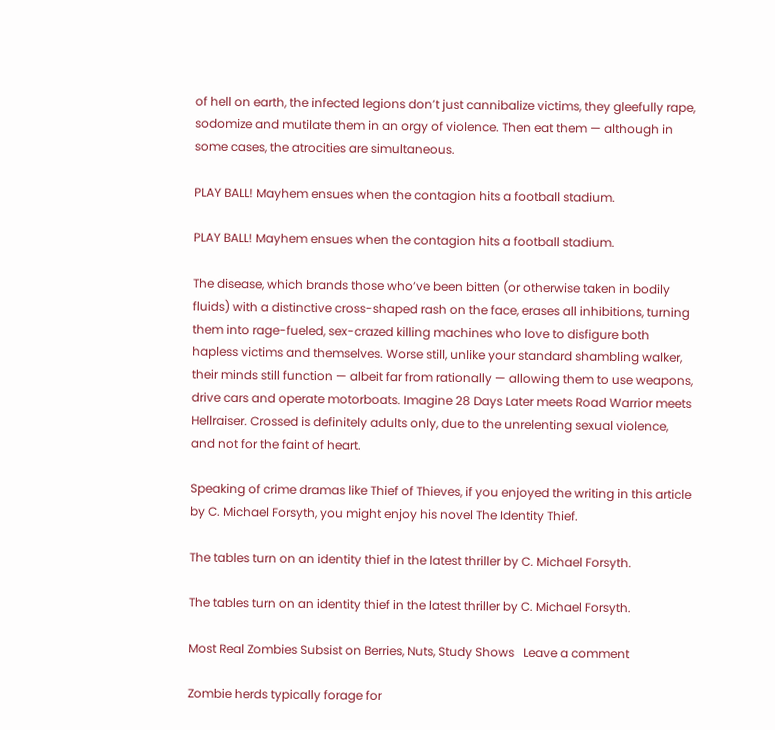of hell on earth, the infected legions don’t just cannibalize victims, they gleefully rape, sodomize and mutilate them in an orgy of violence. Then eat them — although in some cases, the atrocities are simultaneous.

PLAY BALL! Mayhem ensues when the contagion hits a football stadium.

PLAY BALL! Mayhem ensues when the contagion hits a football stadium.

The disease, which brands those who’ve been bitten (or otherwise taken in bodily fluids) with a distinctive cross-shaped rash on the face, erases all inhibitions, turning them into rage-fueled, sex-crazed killing machines who love to disfigure both hapless victims and themselves. Worse still, unlike your standard shambling walker, their minds still function — albeit far from rationally — allowing them to use weapons, drive cars and operate motorboats. Imagine 28 Days Later meets Road Warrior meets Hellraiser. Crossed is definitely adults only, due to the unrelenting sexual violence, and not for the faint of heart.

Speaking of crime dramas like Thief of Thieves, if you enjoyed the writing in this article by C. Michael Forsyth, you might enjoy his novel The Identity Thief.

The tables turn on an identity thief in the latest thriller by C. Michael Forsyth.

The tables turn on an identity thief in the latest thriller by C. Michael Forsyth.

Most Real Zombies Subsist on Berries, Nuts, Study Shows   Leave a comment

Zombie herds typically forage for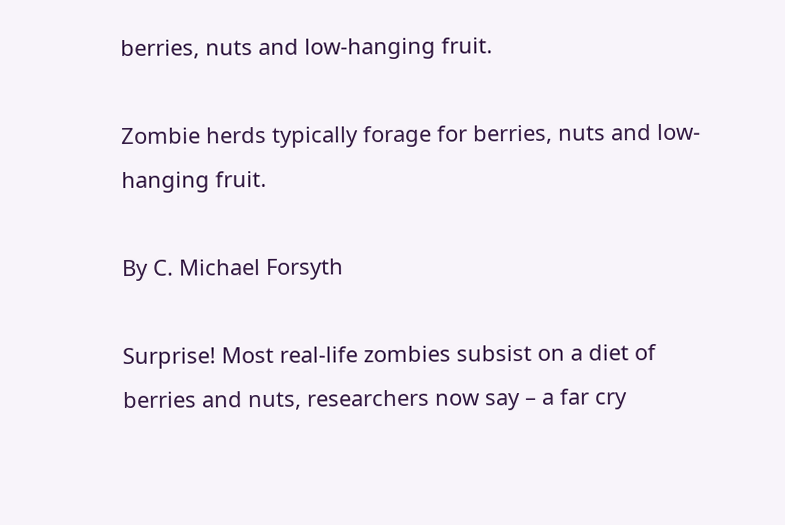berries, nuts and low-hanging fruit.

Zombie herds typically forage for berries, nuts and low-hanging fruit.

By C. Michael Forsyth

Surprise! Most real-life zombies subsist on a diet of berries and nuts, researchers now say – a far cry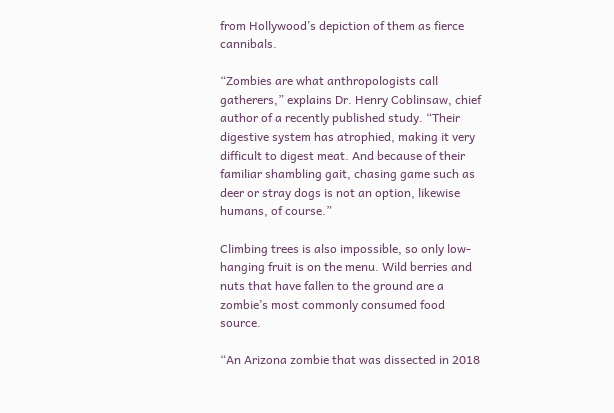from Hollywood’s depiction of them as fierce cannibals.

“Zombies are what anthropologists call gatherers,” explains Dr. Henry Coblinsaw, chief author of a recently published study. “Their digestive system has atrophied, making it very difficult to digest meat. And because of their familiar shambling gait, chasing game such as deer or stray dogs is not an option, likewise humans, of course.”

Climbing trees is also impossible, so only low-hanging fruit is on the menu. Wild berries and nuts that have fallen to the ground are a zombie’s most commonly consumed food source.

“An Arizona zombie that was dissected in 2018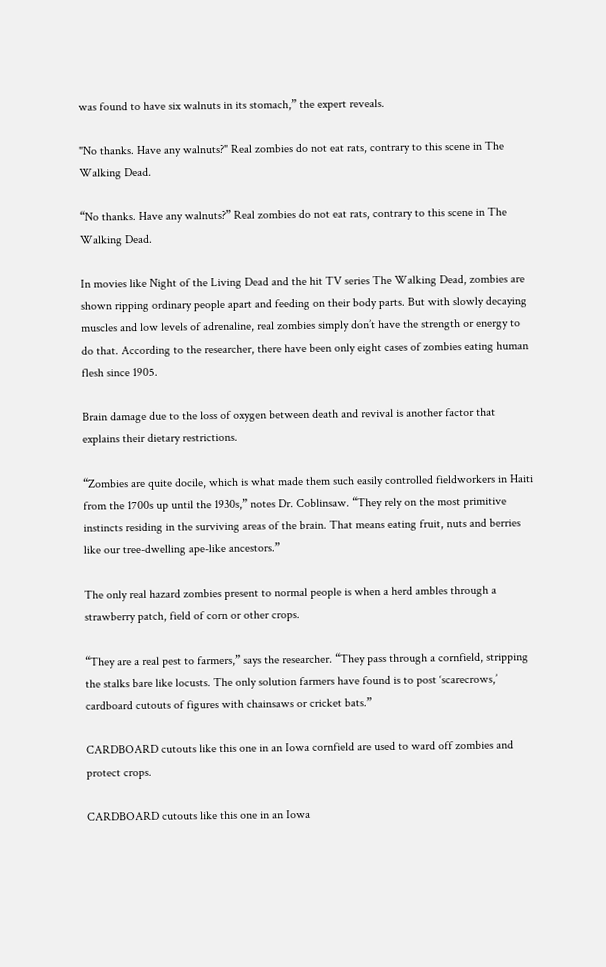was found to have six walnuts in its stomach,” the expert reveals.

"No thanks. Have any walnuts?" Real zombies do not eat rats, contrary to this scene in The Walking Dead.

“No thanks. Have any walnuts?” Real zombies do not eat rats, contrary to this scene in The Walking Dead.

In movies like Night of the Living Dead and the hit TV series The Walking Dead, zombies are shown ripping ordinary people apart and feeding on their body parts. But with slowly decaying muscles and low levels of adrenaline, real zombies simply don’t have the strength or energy to do that. According to the researcher, there have been only eight cases of zombies eating human flesh since 1905.

Brain damage due to the loss of oxygen between death and revival is another factor that explains their dietary restrictions.

“Zombies are quite docile, which is what made them such easily controlled fieldworkers in Haiti from the 1700s up until the 1930s,” notes Dr. Coblinsaw. “They rely on the most primitive instincts residing in the surviving areas of the brain. That means eating fruit, nuts and berries like our tree-dwelling ape-like ancestors.”

The only real hazard zombies present to normal people is when a herd ambles through a strawberry patch, field of corn or other crops.

“They are a real pest to farmers,” says the researcher. “They pass through a cornfield, stripping the stalks bare like locusts. The only solution farmers have found is to post ‘scarecrows,’ cardboard cutouts of figures with chainsaws or cricket bats.”

CARDBOARD cutouts like this one in an Iowa cornfield are used to ward off zombies and protect crops.

CARDBOARD cutouts like this one in an Iowa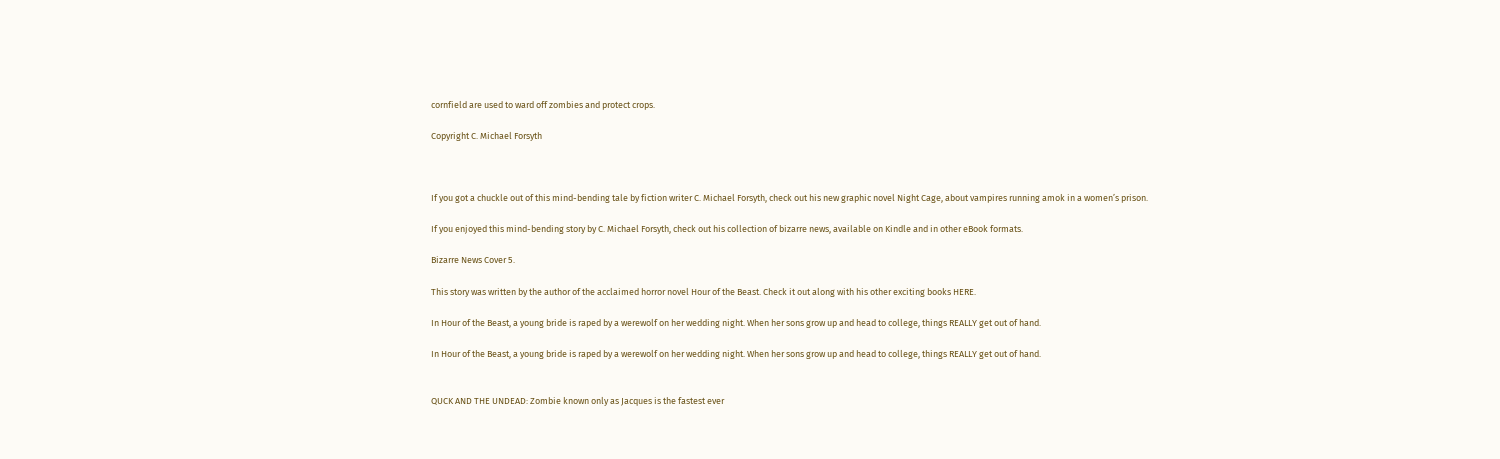cornfield are used to ward off zombies and protect crops.

Copyright C. Michael Forsyth



If you got a chuckle out of this mind-bending tale by fiction writer C. Michael Forsyth, check out his new graphic novel Night Cage, about vampires running amok in a women’s prison.

If you enjoyed this mind-bending story by C. Michael Forsyth, check out his collection of bizarre news, available on Kindle and in other eBook formats.

Bizarre News Cover 5.

This story was written by the author of the acclaimed horror novel Hour of the Beast. Check it out along with his other exciting books HERE.

In Hour of the Beast, a young bride is raped by a werewolf on her wedding night. When her sons grow up and head to college, things REALLY get out of hand.

In Hour of the Beast, a young bride is raped by a werewolf on her wedding night. When her sons grow up and head to college, things REALLY get out of hand.


QUCK AND THE UNDEAD: Zombie known only as Jacques is the fastest ever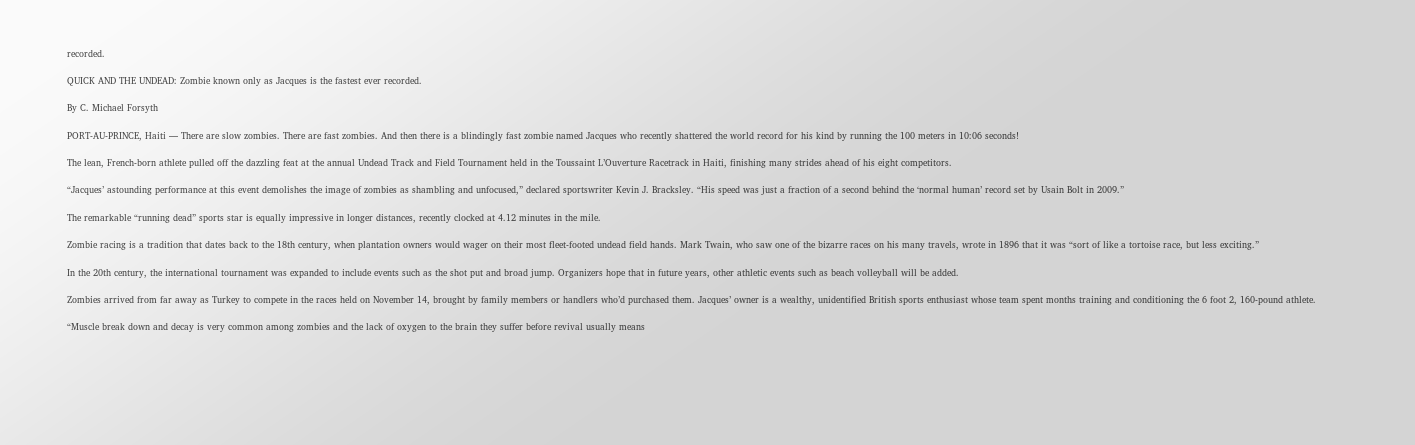recorded.

QUICK AND THE UNDEAD: Zombie known only as Jacques is the fastest ever recorded.

By C. Michael Forsyth

PORT-AU-PRINCE, Haiti — There are slow zombies. There are fast zombies. And then there is a blindingly fast zombie named Jacques who recently shattered the world record for his kind by running the 100 meters in 10:06 seconds!

The lean, French-born athlete pulled off the dazzling feat at the annual Undead Track and Field Tournament held in the Toussaint L’Ouverture Racetrack in Haiti, finishing many strides ahead of his eight competitors.

“Jacques’ astounding performance at this event demolishes the image of zombies as shambling and unfocused,” declared sportswriter Kevin J. Bracksley. “His speed was just a fraction of a second behind the ‘normal human’ record set by Usain Bolt in 2009.”

The remarkable “running dead” sports star is equally impressive in longer distances, recently clocked at 4.12 minutes in the mile.

Zombie racing is a tradition that dates back to the 18th century, when plantation owners would wager on their most fleet-footed undead field hands. Mark Twain, who saw one of the bizarre races on his many travels, wrote in 1896 that it was “sort of like a tortoise race, but less exciting.”

In the 20th century, the international tournament was expanded to include events such as the shot put and broad jump. Organizers hope that in future years, other athletic events such as beach volleyball will be added.

Zombies arrived from far away as Turkey to compete in the races held on November 14, brought by family members or handlers who’d purchased them. Jacques’ owner is a wealthy, unidentified British sports enthusiast whose team spent months training and conditioning the 6 foot 2, 160-pound athlete.

“Muscle break down and decay is very common among zombies and the lack of oxygen to the brain they suffer before revival usually means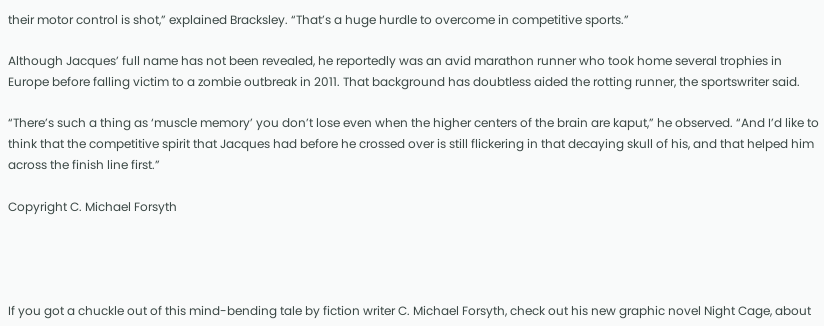their motor control is shot,” explained Bracksley. “That’s a huge hurdle to overcome in competitive sports.”

Although Jacques’ full name has not been revealed, he reportedly was an avid marathon runner who took home several trophies in Europe before falling victim to a zombie outbreak in 2011. That background has doubtless aided the rotting runner, the sportswriter said.

“There’s such a thing as ‘muscle memory’ you don’t lose even when the higher centers of the brain are kaput,” he observed. “And I’d like to think that the competitive spirit that Jacques had before he crossed over is still flickering in that decaying skull of his, and that helped him across the finish line first.”

Copyright C. Michael Forsyth




If you got a chuckle out of this mind-bending tale by fiction writer C. Michael Forsyth, check out his new graphic novel Night Cage, about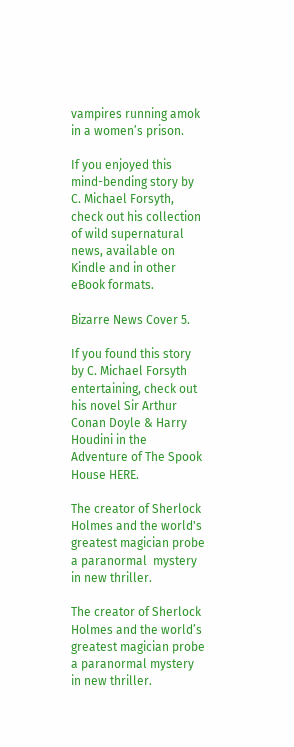vampires running amok in a women’s prison.

If you enjoyed this mind-bending story by C. Michael Forsyth, check out his collection of wild supernatural news, available on Kindle and in other eBook formats.

Bizarre News Cover 5.

If you found this story by C. Michael Forsyth entertaining, check out his novel Sir Arthur Conan Doyle & Harry Houdini in the Adventure of The Spook House HERE.

The creator of Sherlock Holmes and the world's greatest magician probe a paranormal  mystery in new thriller.

The creator of Sherlock Holmes and the world’s greatest magician probe a paranormal mystery in new thriller.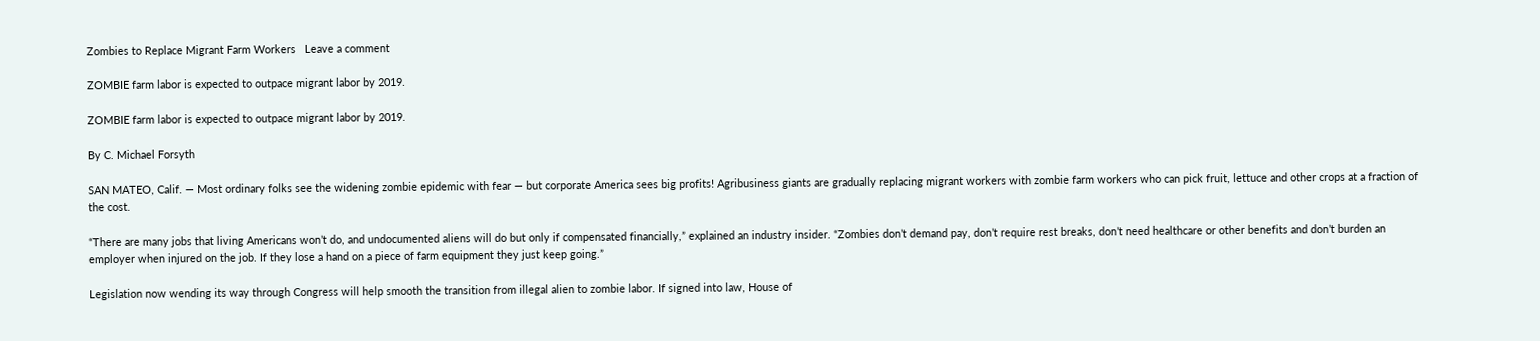Zombies to Replace Migrant Farm Workers   Leave a comment

ZOMBIE farm labor is expected to outpace migrant labor by 2019.

ZOMBIE farm labor is expected to outpace migrant labor by 2019.

By C. Michael Forsyth

SAN MATEO, Calif. — Most ordinary folks see the widening zombie epidemic with fear — but corporate America sees big profits! Agribusiness giants are gradually replacing migrant workers with zombie farm workers who can pick fruit, lettuce and other crops at a fraction of the cost.

“There are many jobs that living Americans won’t do, and undocumented aliens will do but only if compensated financially,” explained an industry insider. “Zombies don’t demand pay, don’t require rest breaks, don’t need healthcare or other benefits and don’t burden an employer when injured on the job. If they lose a hand on a piece of farm equipment they just keep going.”

Legislation now wending its way through Congress will help smooth the transition from illegal alien to zombie labor. If signed into law, House of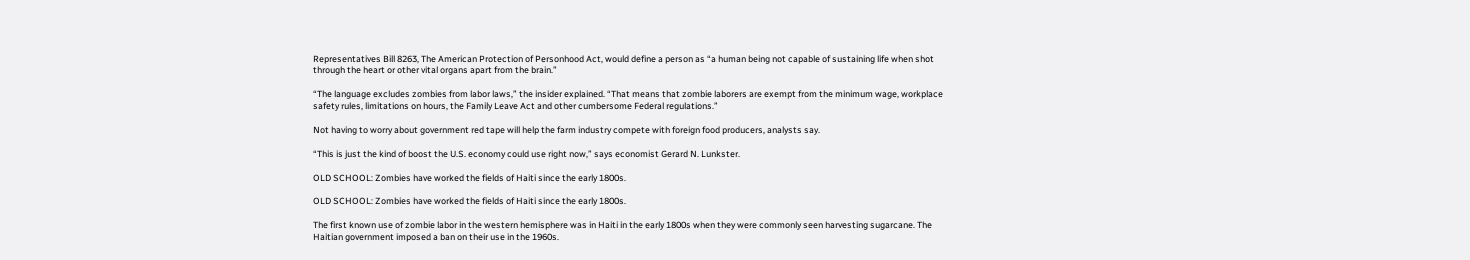Representatives Bill 8263, The American Protection of Personhood Act, would define a person as “a human being not capable of sustaining life when shot through the heart or other vital organs apart from the brain.”

“The language excludes zombies from labor laws,” the insider explained. “That means that zombie laborers are exempt from the minimum wage, workplace safety rules, limitations on hours, the Family Leave Act and other cumbersome Federal regulations.”

Not having to worry about government red tape will help the farm industry compete with foreign food producers, analysts say.

“This is just the kind of boost the U.S. economy could use right now,” says economist Gerard N. Lunkster.

OLD SCHOOL: Zombies have worked the fields of Haiti since the early 1800s.

OLD SCHOOL: Zombies have worked the fields of Haiti since the early 1800s.

The first known use of zombie labor in the western hemisphere was in Haiti in the early 1800s when they were commonly seen harvesting sugarcane. The Haitian government imposed a ban on their use in the 1960s.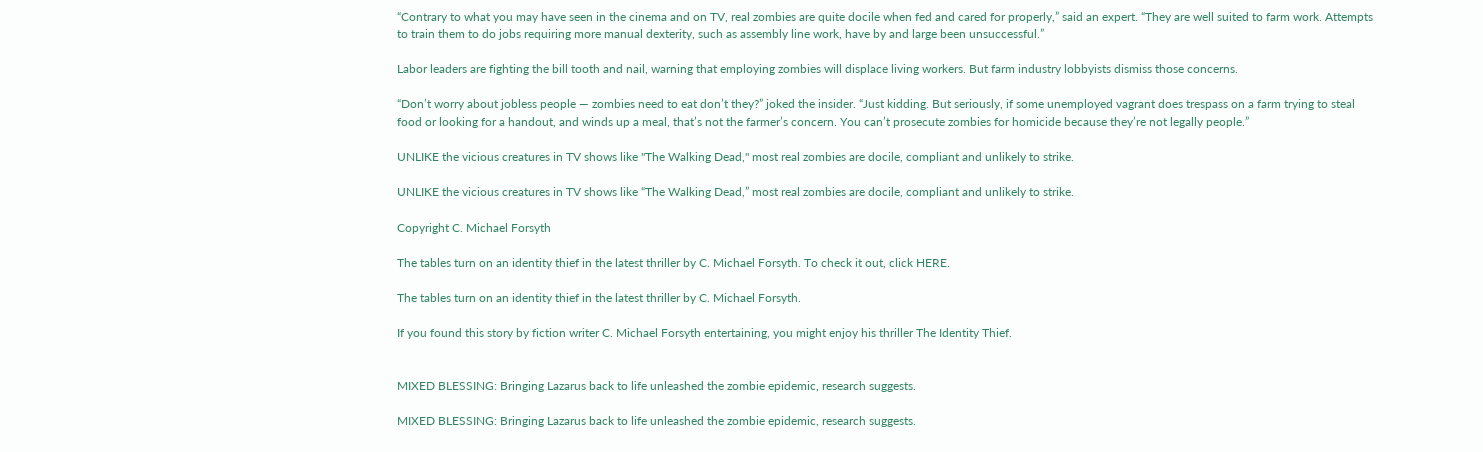“Contrary to what you may have seen in the cinema and on TV, real zombies are quite docile when fed and cared for properly,” said an expert. “They are well suited to farm work. Attempts to train them to do jobs requiring more manual dexterity, such as assembly line work, have by and large been unsuccessful.”

Labor leaders are fighting the bill tooth and nail, warning that employing zombies will displace living workers. But farm industry lobbyists dismiss those concerns.

“Don’t worry about jobless people — zombies need to eat don’t they?” joked the insider. “Just kidding. But seriously, if some unemployed vagrant does trespass on a farm trying to steal food or looking for a handout, and winds up a meal, that’s not the farmer’s concern. You can’t prosecute zombies for homicide because they’re not legally people.”

UNLIKE the vicious creatures in TV shows like "The Walking Dead," most real zombies are docile, compliant and unlikely to strike.

UNLIKE the vicious creatures in TV shows like “The Walking Dead,” most real zombies are docile, compliant and unlikely to strike.

Copyright C. Michael Forsyth

The tables turn on an identity thief in the latest thriller by C. Michael Forsyth. To check it out, click HERE.

The tables turn on an identity thief in the latest thriller by C. Michael Forsyth.

If you found this story by fiction writer C. Michael Forsyth entertaining, you might enjoy his thriller The Identity Thief.


MIXED BLESSING: Bringing Lazarus back to life unleashed the zombie epidemic, research suggests.

MIXED BLESSING: Bringing Lazarus back to life unleashed the zombie epidemic, research suggests.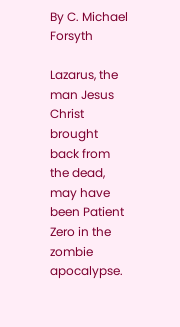By C. Michael Forsyth

Lazarus, the man Jesus Christ brought back from the dead, may have been Patient Zero in the zombie apocalypse.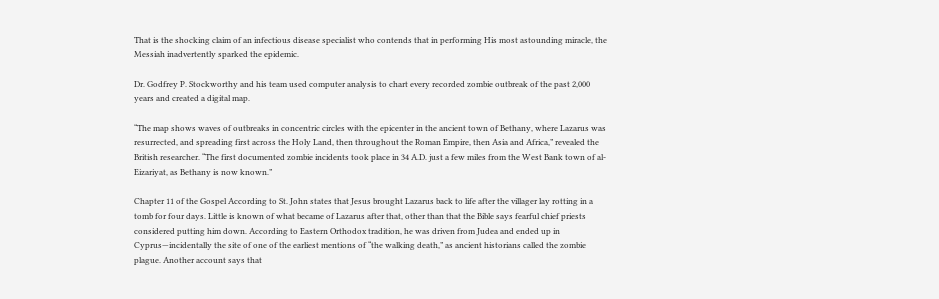That is the shocking claim of an infectious disease specialist who contends that in performing His most astounding miracle, the Messiah inadvertently sparked the epidemic.

Dr. Godfrey P. Stockworthy and his team used computer analysis to chart every recorded zombie outbreak of the past 2,000 years and created a digital map.

“The map shows waves of outbreaks in concentric circles with the epicenter in the ancient town of Bethany, where Lazarus was resurrected, and spreading first across the Holy Land, then throughout the Roman Empire, then Asia and Africa,” revealed the British researcher. “The first documented zombie incidents took place in 34 A.D. just a few miles from the West Bank town of al-Eizariyat, as Bethany is now known.”

Chapter 11 of the Gospel According to St. John states that Jesus brought Lazarus back to life after the villager lay rotting in a tomb for four days. Little is known of what became of Lazarus after that, other than that the Bible says fearful chief priests considered putting him down. According to Eastern Orthodox tradition, he was driven from Judea and ended up in Cyprus—incidentally the site of one of the earliest mentions of “the walking death,” as ancient historians called the zombie plague. Another account says that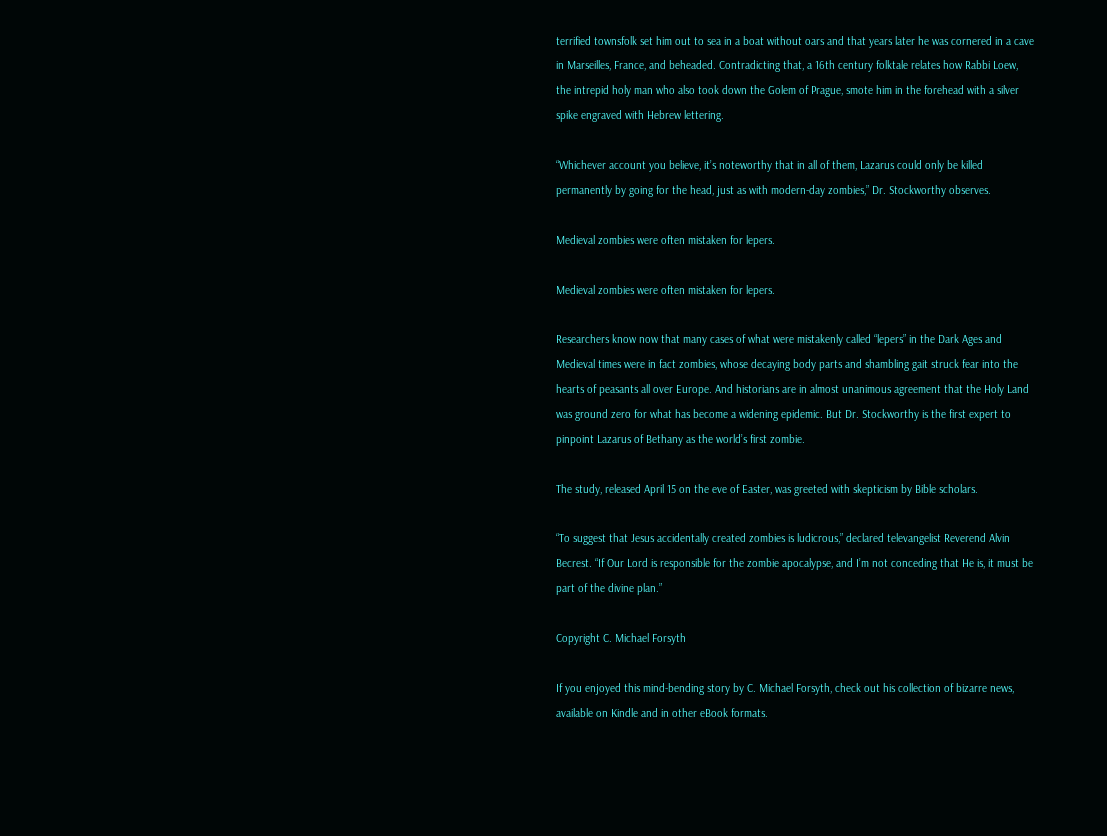terrified townsfolk set him out to sea in a boat without oars and that years later he was cornered in a cave in Marseilles, France, and beheaded. Contradicting that, a 16th century folktale relates how Rabbi Loew, the intrepid holy man who also took down the Golem of Prague, smote him in the forehead with a silver spike engraved with Hebrew lettering.

“Whichever account you believe, it’s noteworthy that in all of them, Lazarus could only be killed permanently by going for the head, just as with modern-day zombies,” Dr. Stockworthy observes.

Medieval zombies were often mistaken for lepers.

Medieval zombies were often mistaken for lepers.

Researchers know now that many cases of what were mistakenly called “lepers” in the Dark Ages and Medieval times were in fact zombies, whose decaying body parts and shambling gait struck fear into the hearts of peasants all over Europe. And historians are in almost unanimous agreement that the Holy Land was ground zero for what has become a widening epidemic. But Dr. Stockworthy is the first expert to pinpoint Lazarus of Bethany as the world’s first zombie.

The study, released April 15 on the eve of Easter, was greeted with skepticism by Bible scholars.

“To suggest that Jesus accidentally created zombies is ludicrous,” declared televangelist Reverend Alvin Becrest. “If Our Lord is responsible for the zombie apocalypse, and I’m not conceding that He is, it must be part of the divine plan.”

Copyright C. Michael Forsyth

If you enjoyed this mind-bending story by C. Michael Forsyth, check out his collection of bizarre news, available on Kindle and in other eBook formats.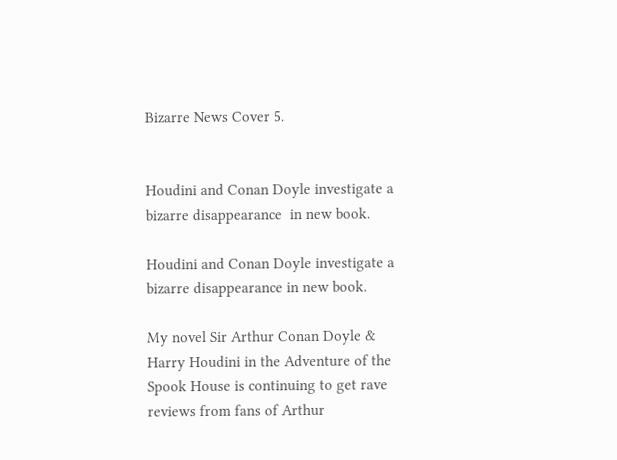Bizarre News Cover 5.


Houdini and Conan Doyle investigate a bizarre disappearance  in new book.

Houdini and Conan Doyle investigate a bizarre disappearance in new book.

My novel Sir Arthur Conan Doyle & Harry Houdini in the Adventure of the Spook House is continuing to get rave reviews from fans of Arthur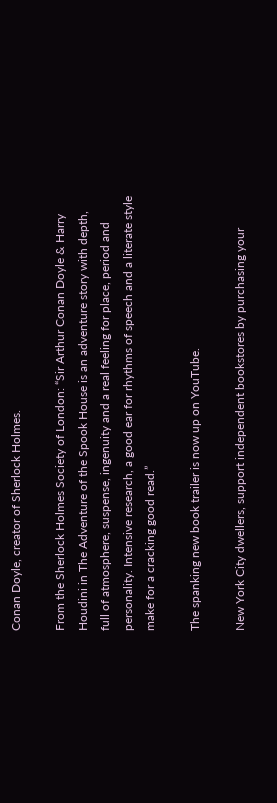Conan Doyle, creator of Sherlock Holmes.

From the Sherlock Holmes Society of London: “Sir Arthur Conan Doyle & Harry Houdini in The Adventure of the Spook House is an adventure story with depth, full of atmosphere, suspense, ingenuity and a real feeling for place, period and personality. Intensive research, a good ear for rhythms of speech and a literate style make for a cracking good read.”

The spanking new book trailer is now up on YouTube.

New York City dwellers, support independent bookstores by purchasing your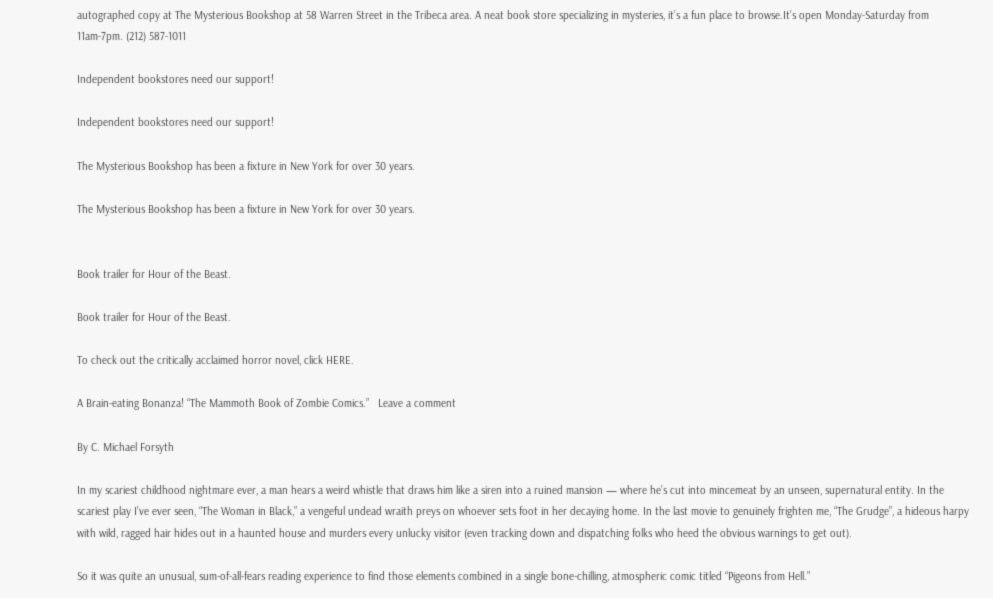autographed copy at The Mysterious Bookshop at 58 Warren Street in the Tribeca area. A neat book store specializing in mysteries, it’s a fun place to browse.It’s open Monday-Saturday from 11am-7pm. (212) 587-1011

Independent bookstores need our support!

Independent bookstores need our support!

The Mysterious Bookshop has been a fixture in New York for over 30 years.

The Mysterious Bookshop has been a fixture in New York for over 30 years.


Book trailer for Hour of the Beast.

Book trailer for Hour of the Beast.

To check out the critically acclaimed horror novel, click HERE.

A Brain-eating Bonanza! “The Mammoth Book of Zombie Comics.”   Leave a comment

By C. Michael Forsyth

In my scariest childhood nightmare ever, a man hears a weird whistle that draws him like a siren into a ruined mansion — where he’s cut into mincemeat by an unseen, supernatural entity. In the scariest play I’ve ever seen, “The Woman in Black,” a vengeful undead wraith preys on whoever sets foot in her decaying home. In the last movie to genuinely frighten me, “The Grudge”, a hideous harpy with wild, ragged hair hides out in a haunted house and murders every unlucky visitor (even tracking down and dispatching folks who heed the obvious warnings to get out).

So it was quite an unusual, sum-of-all-fears reading experience to find those elements combined in a single bone-chilling, atmospheric comic titled “Pigeons from Hell.”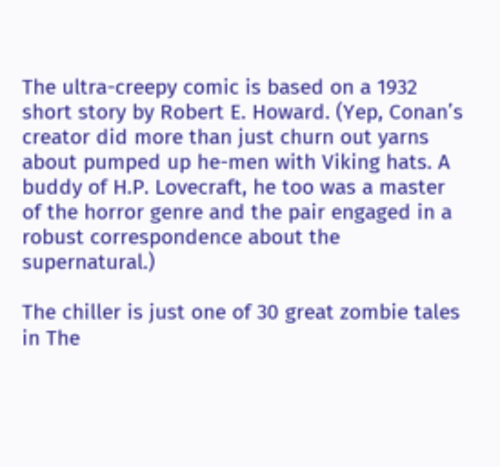The ultra-creepy comic is based on a 1932 short story by Robert E. Howard. (Yep, Conan’s creator did more than just churn out yarns about pumped up he-men with Viking hats. A buddy of H.P. Lovecraft, he too was a master of the horror genre and the pair engaged in a robust correspondence about the supernatural.)

The chiller is just one of 30 great zombie tales in The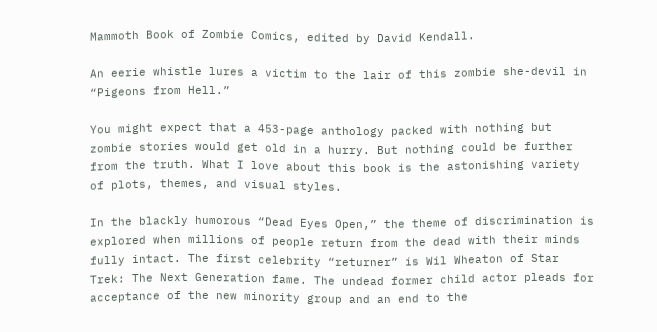Mammoth Book of Zombie Comics, edited by David Kendall.

An eerie whistle lures a victim to the lair of this zombie she-devil in “Pigeons from Hell.”

You might expect that a 453-page anthology packed with nothing but zombie stories would get old in a hurry. But nothing could be further from the truth. What I love about this book is the astonishing variety of plots, themes, and visual styles.

In the blackly humorous “Dead Eyes Open,” the theme of discrimination is explored when millions of people return from the dead with their minds fully intact. The first celebrity “returner” is Wil Wheaton of Star Trek: The Next Generation fame. The undead former child actor pleads for acceptance of the new minority group and an end to the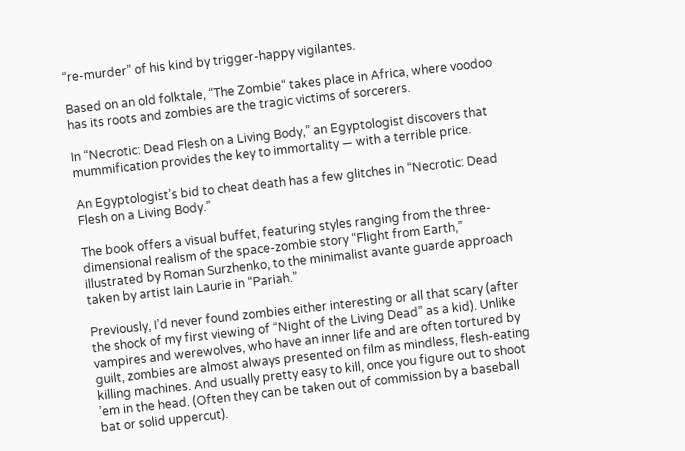“re-murder” of his kind by trigger-happy vigilantes.

Based on an old folktale, “The Zombie“ takes place in Africa, where voodoo has its roots and zombies are the tragic victims of sorcerers.

In “Necrotic: Dead Flesh on a Living Body,” an Egyptologist discovers that mummification provides the key to immortality — with a terrible price.

An Egyptologist’s bid to cheat death has a few glitches in “Necrotic: Dead Flesh on a Living Body.”

The book offers a visual buffet, featuring styles ranging from the three-dimensional realism of the space-zombie story “Flight from Earth,” illustrated by Roman Surzhenko, to the minimalist avante guarde approach taken by artist Iain Laurie in “Pariah.”

Previously, I’d never found zombies either interesting or all that scary (after the shock of my first viewing of “Night of the Living Dead” as a kid). Unlike vampires and werewolves, who have an inner life and are often tortured by guilt, zombies are almost always presented on film as mindless, flesh-eating killing machines. And usually pretty easy to kill, once you figure out to shoot ’em in the head. (Often they can be taken out of commission by a baseball bat or solid uppercut).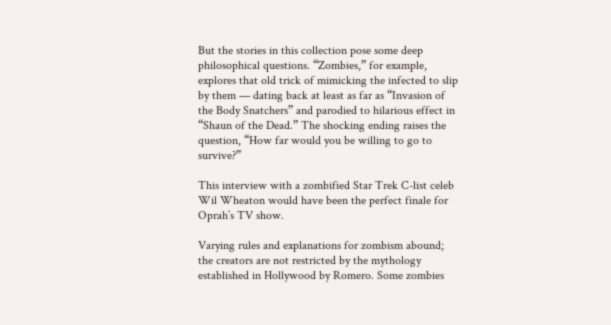But the stories in this collection pose some deep philosophical questions. “Zombies,” for example, explores that old trick of mimicking the infected to slip by them — dating back at least as far as “Invasion of the Body Snatchers” and parodied to hilarious effect in “Shaun of the Dead.” The shocking ending raises the question, “How far would you be willing to go to survive?”

This interview with a zombified Star Trek C-list celeb Wil Wheaton would have been the perfect finale for Oprah’s TV show.

Varying rules and explanations for zombism abound; the creators are not restricted by the mythology established in Hollywood by Romero. Some zombies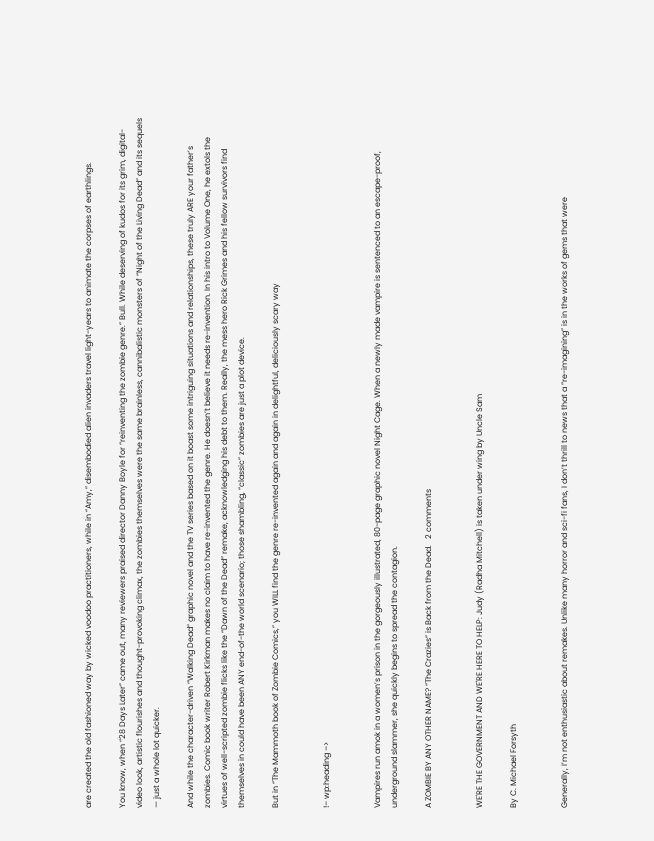are created the old fashioned way by wicked voodoo practitioners, while in “Amy,” disembodied alien invaders travel light-years to animate the corpses of earthlings.

You know, when “28 Days Later” came out, many reviewers praised director Danny Boyle for “reinventing the zombie genre.” Bull. While deserving of kudos for its grim, digital-video look, artistic flourishes and thought-provoking climax, the zombies themselves were the same brainless, cannibalistic monsters of “Night of the Living Dead” and its sequels — just a whole lot quicker.

And while the character-driven “Walking Dead” graphic novel and the TV series based on it boast some intriguing situations and relationships, these truly ARE your father’s zombies. Comic book writer Robert Kirkman makes no claim to have re-invented the genre. He doesn’t believe it needs re-invention. In his intro to Volume One, he extols the virtues of well-scripted zombie flicks like the “Dawn of the Dead” remake, acknowledging his debt to them. Really, the mess hero Rick Grimes and his fellow survivors find themselves in could have been ANY end-of-the world scenario; those shambling, “classic” zombies are just a plot device.

But in “The Mammoth book of Zombie Comics,” you WILL find the genre re-invented again and again in delightful, deliciously scary way


!– wp:heading –>


Vampires run amok in a women’s prison in the gorgeously illustrated, 80-page graphic novel Night Cage. When a newly made vampire is sentenced to an escape-proof, underground slammer, she quickly begins to spread the contagion.

A ZOMBIE BY ANY OTHER NAME? “The Crazies” is Back from the Dead.   2 comments


WE'RE THE GOVERNMENT AND WE'RE HERE TO HELP: Judy (Radha Mitchell) is taken under wing by Uncle Sam

By C. Michael Forsyth


Generally, I’m not enthusiastic about remakes. Unlike many horror and sci-fi fans, I don’t thrill to news that a “re-imagining” is in the works of gems that were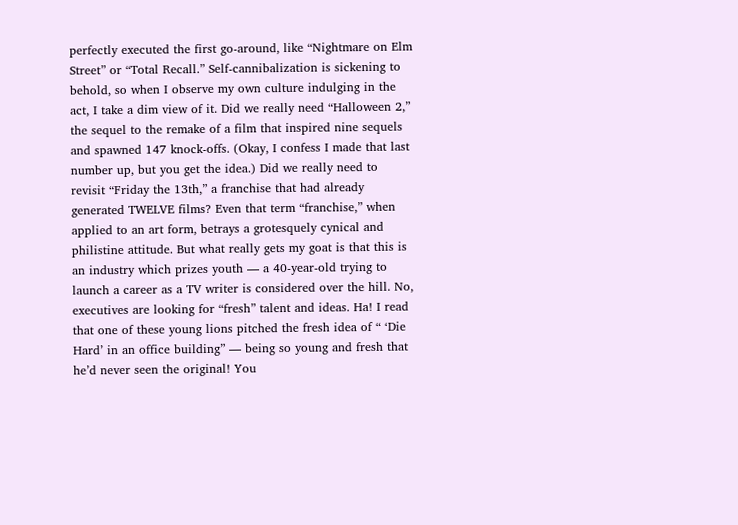perfectly executed the first go-around, like “Nightmare on Elm Street” or “Total Recall.” Self-cannibalization is sickening to behold, so when I observe my own culture indulging in the act, I take a dim view of it. Did we really need “Halloween 2,” the sequel to the remake of a film that inspired nine sequels and spawned 147 knock-offs. (Okay, I confess I made that last number up, but you get the idea.) Did we really need to revisit “Friday the 13th,” a franchise that had already generated TWELVE films? Even that term “franchise,” when applied to an art form, betrays a grotesquely cynical and philistine attitude. But what really gets my goat is that this is an industry which prizes youth — a 40-year-old trying to launch a career as a TV writer is considered over the hill. No, executives are looking for “fresh” talent and ideas. Ha! I read that one of these young lions pitched the fresh idea of “ ‘Die Hard’ in an office building” — being so young and fresh that he’d never seen the original! You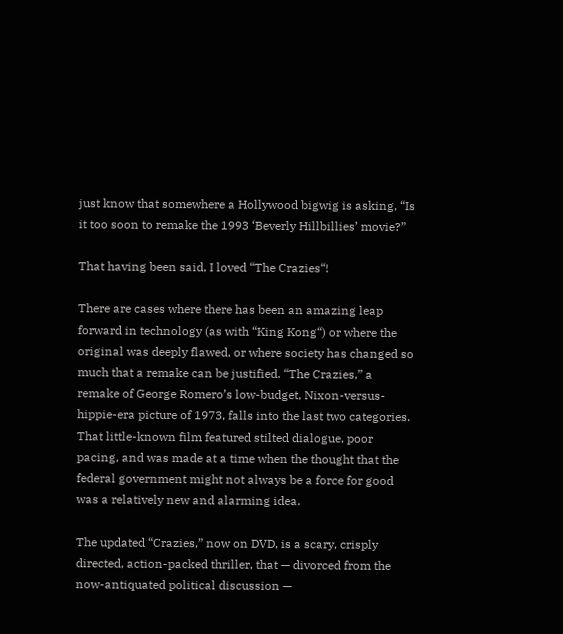just know that somewhere a Hollywood bigwig is asking, “Is it too soon to remake the 1993 ‘Beverly Hillbillies’ movie?”

That having been said, I loved “The Crazies“!

There are cases where there has been an amazing leap forward in technology (as with “King Kong“) or where the original was deeply flawed, or where society has changed so much that a remake can be justified. “The Crazies,” a remake of George Romero’s low-budget, Nixon-versus-hippie-era picture of 1973, falls into the last two categories. That little-known film featured stilted dialogue, poor pacing, and was made at a time when the thought that the federal government might not always be a force for good was a relatively new and alarming idea.

The updated “Crazies,” now on DVD, is a scary, crisply directed, action-packed thriller, that — divorced from the now-antiquated political discussion —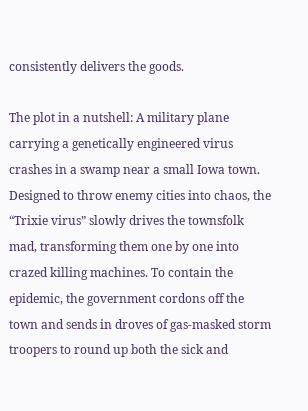consistently delivers the goods.

The plot in a nutshell: A military plane carrying a genetically engineered virus crashes in a swamp near a small Iowa town. Designed to throw enemy cities into chaos, the “Trixie virus” slowly drives the townsfolk mad, transforming them one by one into crazed killing machines. To contain the epidemic, the government cordons off the town and sends in droves of gas-masked storm troopers to round up both the sick and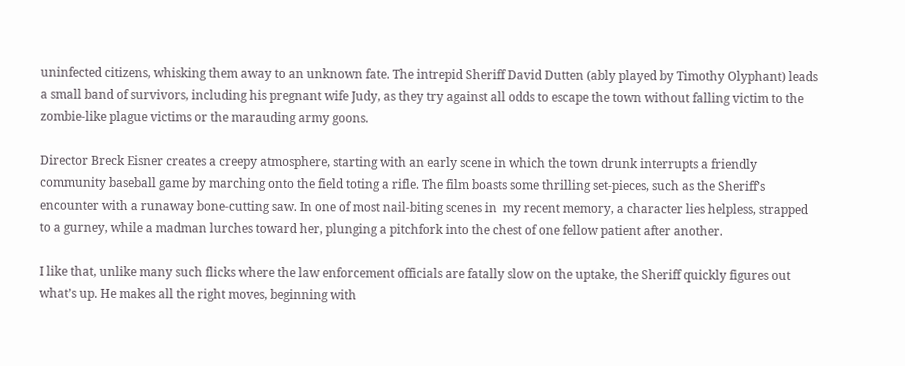uninfected citizens, whisking them away to an unknown fate. The intrepid Sheriff David Dutten (ably played by Timothy Olyphant) leads a small band of survivors, including his pregnant wife Judy, as they try against all odds to escape the town without falling victim to the zombie-like plague victims or the marauding army goons.

Director Breck Eisner creates a creepy atmosphere, starting with an early scene in which the town drunk interrupts a friendly community baseball game by marching onto the field toting a rifle. The film boasts some thrilling set-pieces, such as the Sheriff’s encounter with a runaway bone-cutting saw. In one of most nail-biting scenes in  my recent memory, a character lies helpless, strapped to a gurney, while a madman lurches toward her, plunging a pitchfork into the chest of one fellow patient after another.

I like that, unlike many such flicks where the law enforcement officials are fatally slow on the uptake, the Sheriff quickly figures out what’s up. He makes all the right moves, beginning with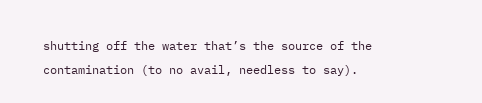shutting off the water that’s the source of the contamination (to no avail, needless to say).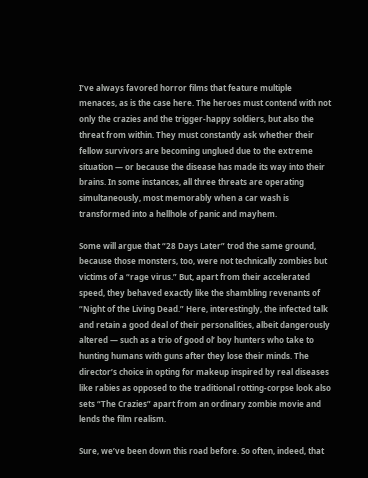I’ve always favored horror films that feature multiple menaces, as is the case here. The heroes must contend with not only the crazies and the trigger-happy soldiers, but also the threat from within. They must constantly ask whether their fellow survivors are becoming unglued due to the extreme situation — or because the disease has made its way into their brains. In some instances, all three threats are operating simultaneously, most memorably when a car wash is transformed into a hellhole of panic and mayhem.

Some will argue that “28 Days Later” trod the same ground, because those monsters, too, were not technically zombies but victims of a “rage virus.” But, apart from their accelerated speed, they behaved exactly like the shambling revenants of “Night of the Living Dead.” Here, interestingly, the infected talk and retain a good deal of their personalities, albeit dangerously altered — such as a trio of good ol’ boy hunters who take to hunting humans with guns after they lose their minds. The director’s choice in opting for makeup inspired by real diseases like rabies as opposed to the traditional rotting-corpse look also sets “The Crazies” apart from an ordinary zombie movie and lends the film realism.

Sure, we’ve been down this road before. So often, indeed, that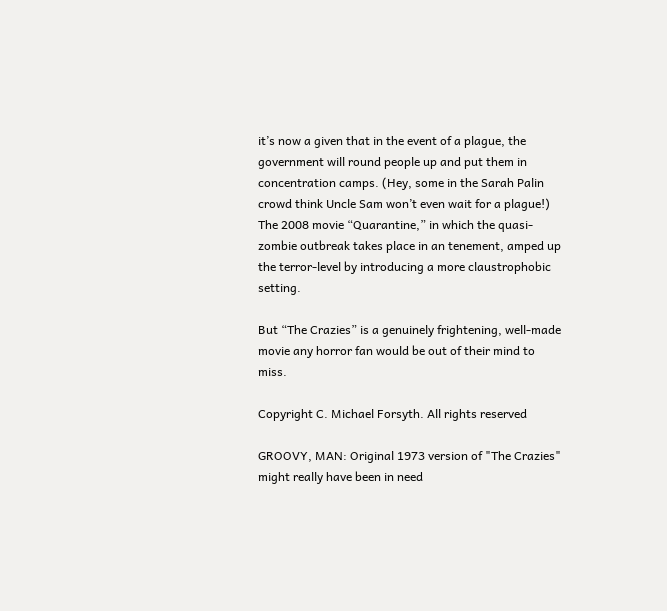it’s now a given that in the event of a plague, the government will round people up and put them in concentration camps. (Hey, some in the Sarah Palin crowd think Uncle Sam won’t even wait for a plague!) The 2008 movie “Quarantine,” in which the quasi-zombie outbreak takes place in an tenement, amped up the terror-level by introducing a more claustrophobic setting.

But “The Crazies” is a genuinely frightening, well-made movie any horror fan would be out of their mind to miss.

Copyright C. Michael Forsyth. All rights reserved

GROOVY, MAN: Original 1973 version of "The Crazies" might really have been in need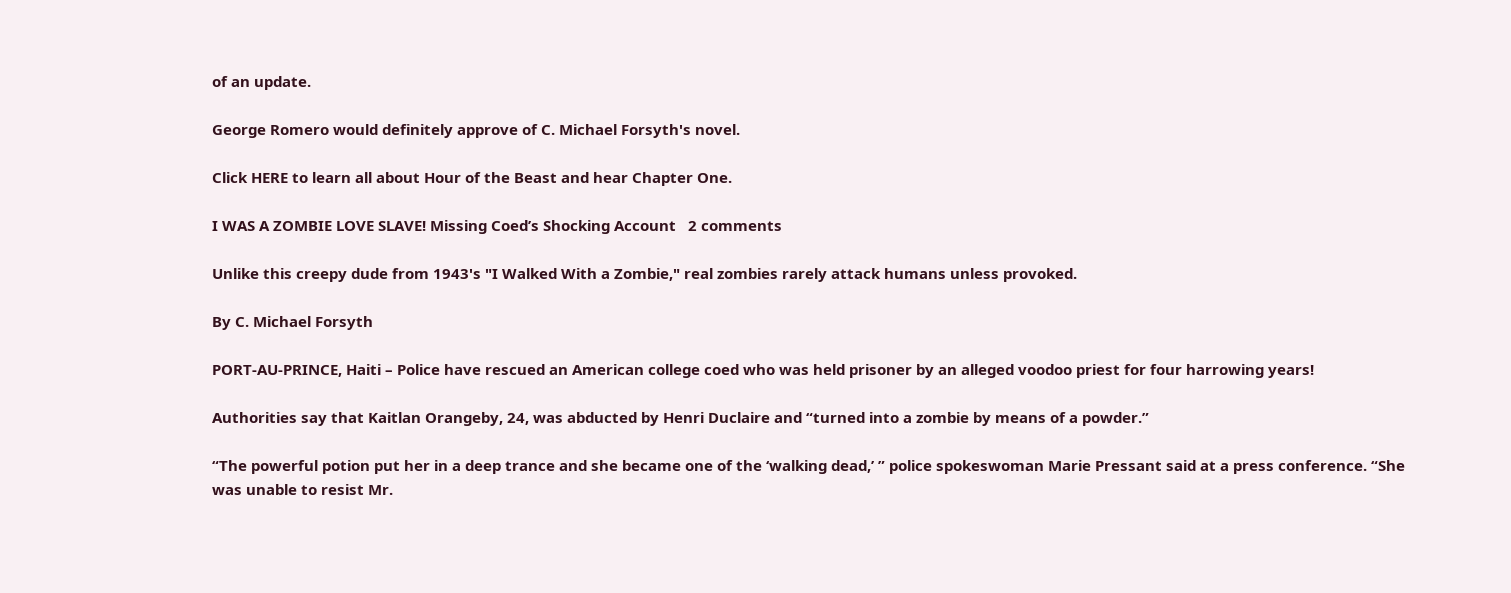of an update.

George Romero would definitely approve of C. Michael Forsyth's novel.

Click HERE to learn all about Hour of the Beast and hear Chapter One.

I WAS A ZOMBIE LOVE SLAVE! Missing Coed’s Shocking Account   2 comments

Unlike this creepy dude from 1943's "I Walked With a Zombie," real zombies rarely attack humans unless provoked.

By C. Michael Forsyth

PORT-AU-PRINCE, Haiti – Police have rescued an American college coed who was held prisoner by an alleged voodoo priest for four harrowing years!

Authorities say that Kaitlan Orangeby, 24, was abducted by Henri Duclaire and “turned into a zombie by means of a powder.”

“The powerful potion put her in a deep trance and she became one of the ‘walking dead,’ ” police spokeswoman Marie Pressant said at a press conference. “She was unable to resist Mr.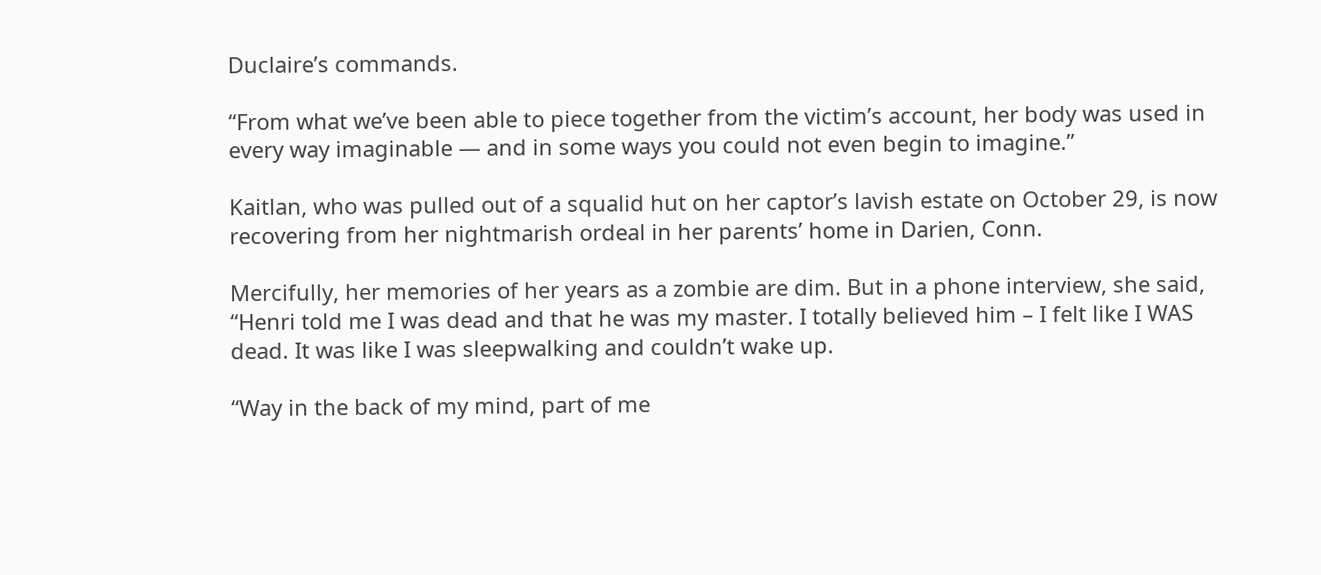Duclaire’s commands.

“From what we’ve been able to piece together from the victim’s account, her body was used in every way imaginable — and in some ways you could not even begin to imagine.”

Kaitlan, who was pulled out of a squalid hut on her captor’s lavish estate on October 29, is now recovering from her nightmarish ordeal in her parents’ home in Darien, Conn.

Mercifully, her memories of her years as a zombie are dim. But in a phone interview, she said, “Henri told me I was dead and that he was my master. I totally believed him – I felt like I WAS dead. It was like I was sleepwalking and couldn’t wake up.

“Way in the back of my mind, part of me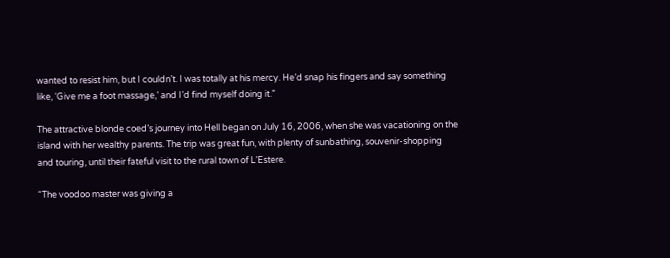wanted to resist him, but I couldn’t. I was totally at his mercy. He’d snap his fingers and say something like, ‘Give me a foot massage,’ and I’d find myself doing it.”

The attractive blonde coed’s journey into Hell began on July 16, 2006, when she was vacationing on the island with her wealthy parents. The trip was great fun, with plenty of sunbathing, souvenir-shopping and touring, until their fateful visit to the rural town of L’Estere.

“The voodoo master was giving a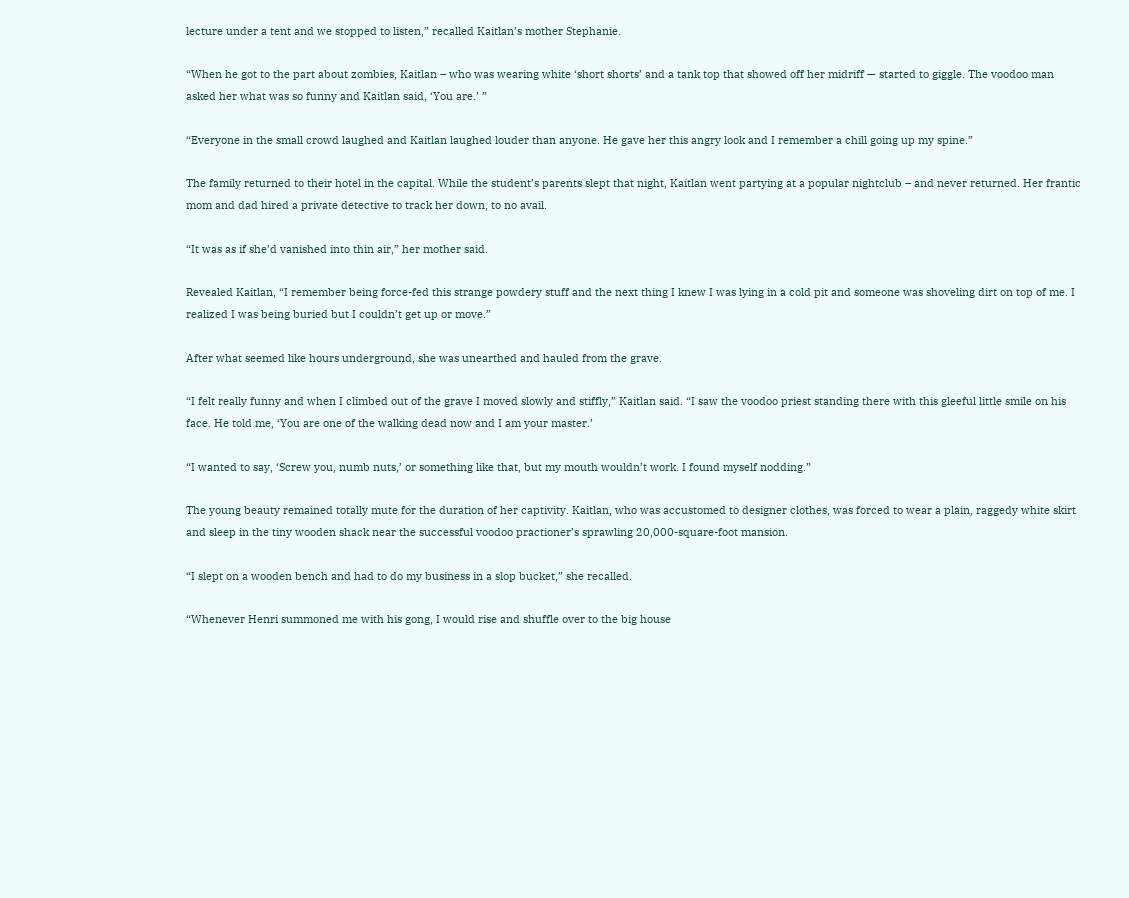lecture under a tent and we stopped to listen,” recalled Kaitlan’s mother Stephanie.

“When he got to the part about zombies, Kaitlan – who was wearing white ‘short shorts’ and a tank top that showed off her midriff — started to giggle. The voodoo man asked her what was so funny and Kaitlan said, ‘You are.’ ”

“Everyone in the small crowd laughed and Kaitlan laughed louder than anyone. He gave her this angry look and I remember a chill going up my spine.”

The family returned to their hotel in the capital. While the student’s parents slept that night, Kaitlan went partying at a popular nightclub – and never returned. Her frantic mom and dad hired a private detective to track her down, to no avail.

“It was as if she’d vanished into thin air,” her mother said.

Revealed Kaitlan, “I remember being force-fed this strange powdery stuff and the next thing I knew I was lying in a cold pit and someone was shoveling dirt on top of me. I realized I was being buried but I couldn’t get up or move.”

After what seemed like hours underground, she was unearthed and hauled from the grave.

“I felt really funny and when I climbed out of the grave I moved slowly and stiffly,” Kaitlan said. “I saw the voodoo priest standing there with this gleeful little smile on his face. He told me, ‘You are one of the walking dead now and I am your master.’

“I wanted to say, ‘Screw you, numb nuts,’ or something like that, but my mouth wouldn’t work. I found myself nodding.”

The young beauty remained totally mute for the duration of her captivity. Kaitlan, who was accustomed to designer clothes, was forced to wear a plain, raggedy white skirt and sleep in the tiny wooden shack near the successful voodoo practioner’s sprawling 20,000-square-foot mansion.

“I slept on a wooden bench and had to do my business in a slop bucket,” she recalled.

“Whenever Henri summoned me with his gong, I would rise and shuffle over to the big house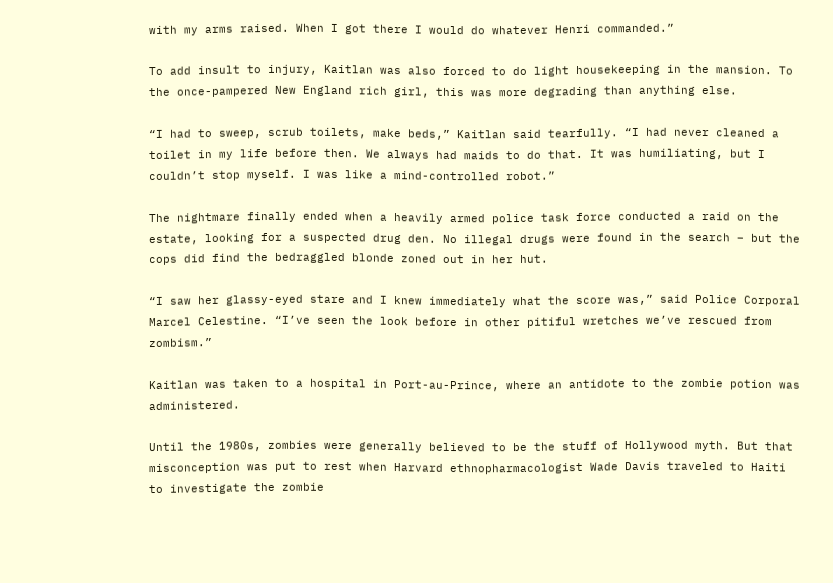with my arms raised. When I got there I would do whatever Henri commanded.”

To add insult to injury, Kaitlan was also forced to do light housekeeping in the mansion. To the once-pampered New England rich girl, this was more degrading than anything else.

“I had to sweep, scrub toilets, make beds,” Kaitlan said tearfully. “I had never cleaned a toilet in my life before then. We always had maids to do that. It was humiliating, but I couldn’t stop myself. I was like a mind-controlled robot.”

The nightmare finally ended when a heavily armed police task force conducted a raid on the estate, looking for a suspected drug den. No illegal drugs were found in the search – but the cops did find the bedraggled blonde zoned out in her hut.

“I saw her glassy-eyed stare and I knew immediately what the score was,” said Police Corporal Marcel Celestine. “I’ve seen the look before in other pitiful wretches we’ve rescued from zombism.”

Kaitlan was taken to a hospital in Port-au-Prince, where an antidote to the zombie potion was administered.

Until the 1980s, zombies were generally believed to be the stuff of Hollywood myth. But that misconception was put to rest when Harvard ethnopharmacologist Wade Davis traveled to Haiti to investigate the zombie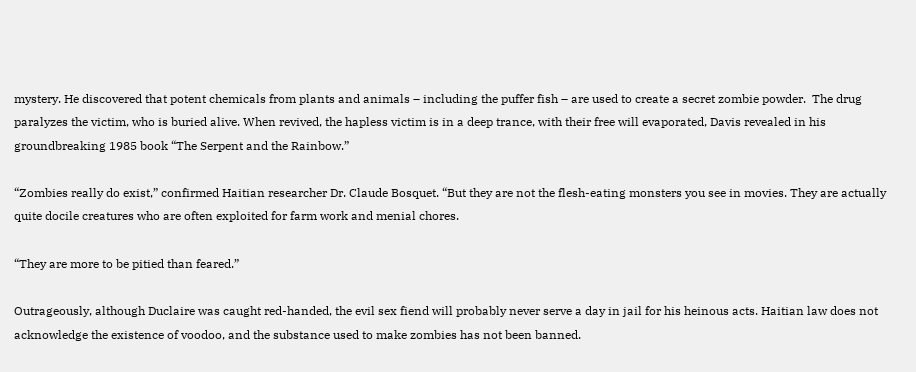mystery. He discovered that potent chemicals from plants and animals – including the puffer fish – are used to create a secret zombie powder.  The drug paralyzes the victim, who is buried alive. When revived, the hapless victim is in a deep trance, with their free will evaporated, Davis revealed in his groundbreaking 1985 book “The Serpent and the Rainbow.”

“Zombies really do exist,” confirmed Haitian researcher Dr. Claude Bosquet. “But they are not the flesh-eating monsters you see in movies. They are actually quite docile creatures who are often exploited for farm work and menial chores.

“They are more to be pitied than feared.”

Outrageously, although Duclaire was caught red-handed, the evil sex fiend will probably never serve a day in jail for his heinous acts. Haitian law does not acknowledge the existence of voodoo, and the substance used to make zombies has not been banned.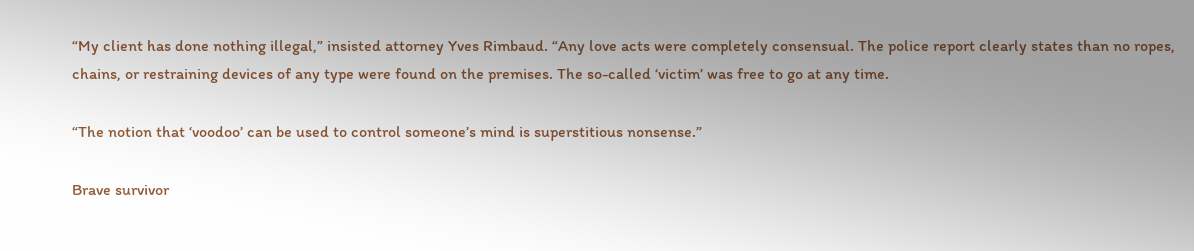“My client has done nothing illegal,” insisted attorney Yves Rimbaud. “Any love acts were completely consensual. The police report clearly states than no ropes, chains, or restraining devices of any type were found on the premises. The so-called ‘victim’ was free to go at any time.

“The notion that ‘voodoo’ can be used to control someone’s mind is superstitious nonsense.”

Brave survivor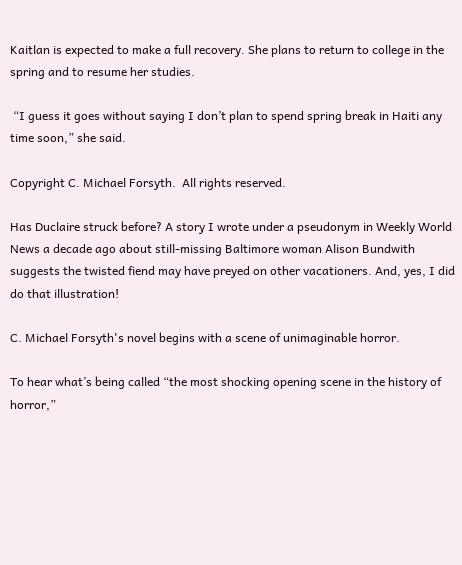Kaitlan is expected to make a full recovery. She plans to return to college in the spring and to resume her studies.

 “I guess it goes without saying I don’t plan to spend spring break in Haiti any time soon,” she said.

Copyright C. Michael Forsyth.  All rights reserved.

Has Duclaire struck before? A story I wrote under a pseudonym in Weekly World News a decade ago about still-missing Baltimore woman Alison Bundwith suggests the twisted fiend may have preyed on other vacationers. And, yes, I did do that illustration!

C. Michael Forsyth's novel begins with a scene of unimaginable horror.

To hear what’s being called “the most shocking opening scene in the history of horror,”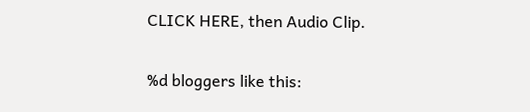CLICK HERE, then Audio Clip.

%d bloggers like this: